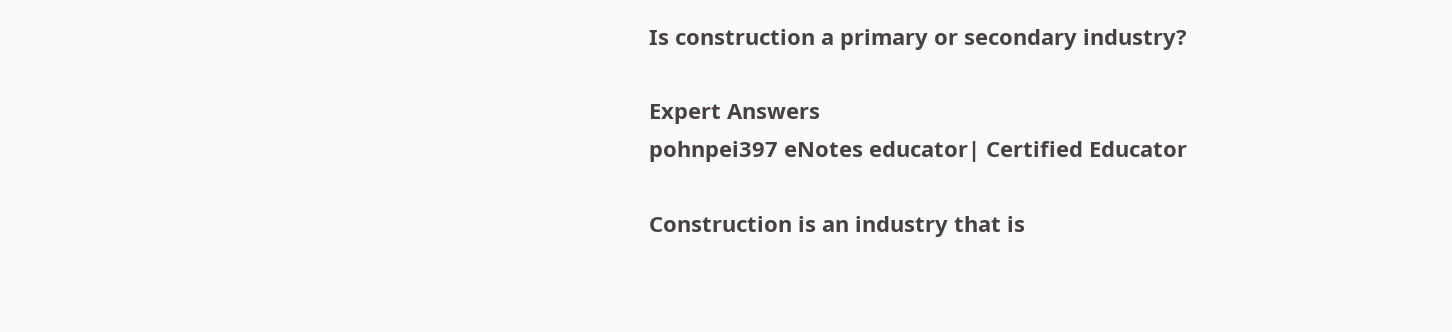Is construction a primary or secondary industry?

Expert Answers
pohnpei397 eNotes educator| Certified Educator

Construction is an industry that is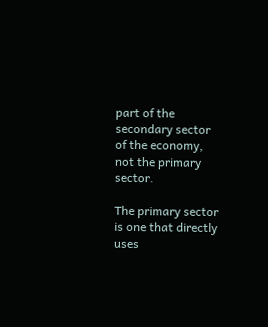part of the secondary sector of the economy, not the primary sector.

The primary sector is one that directly uses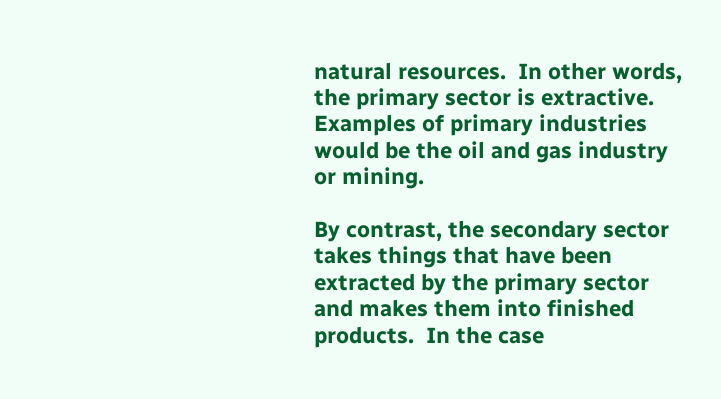natural resources.  In other words, the primary sector is extractive.  Examples of primary industries would be the oil and gas industry or mining.

By contrast, the secondary sector takes things that have been extracted by the primary sector and makes them into finished products.  In the case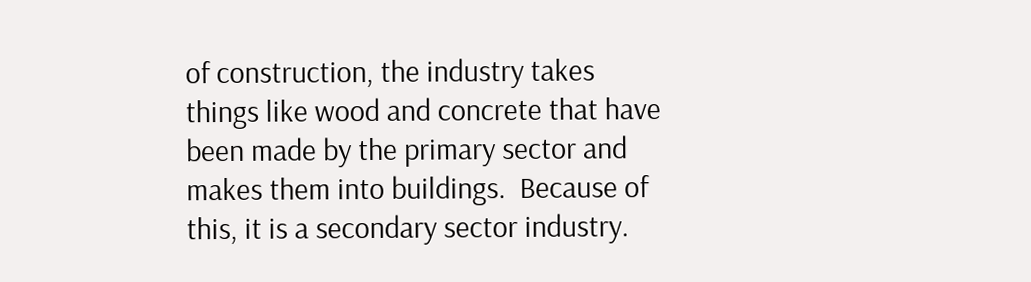of construction, the industry takes things like wood and concrete that have been made by the primary sector and makes them into buildings.  Because of this, it is a secondary sector industry.